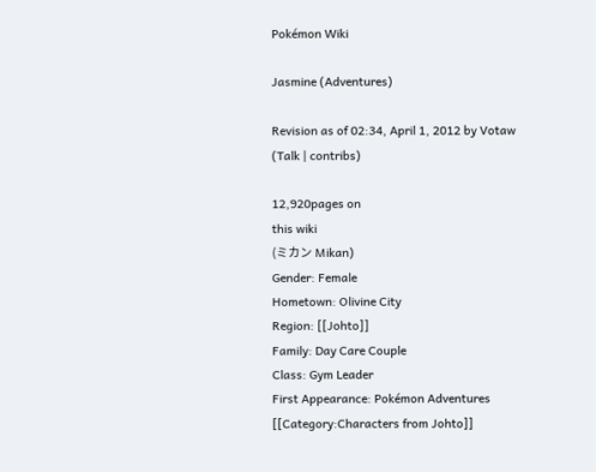Pokémon Wiki

Jasmine (Adventures)

Revision as of 02:34, April 1, 2012 by Votaw (Talk | contribs)

12,920pages on
this wiki
(ミカン Mikan)
Gender: Female
Hometown: Olivine City
Region: [[Johto]]
Family: Day Care Couple
Class: Gym Leader
First Appearance: Pokémon Adventures
[[Category:Characters from Johto]]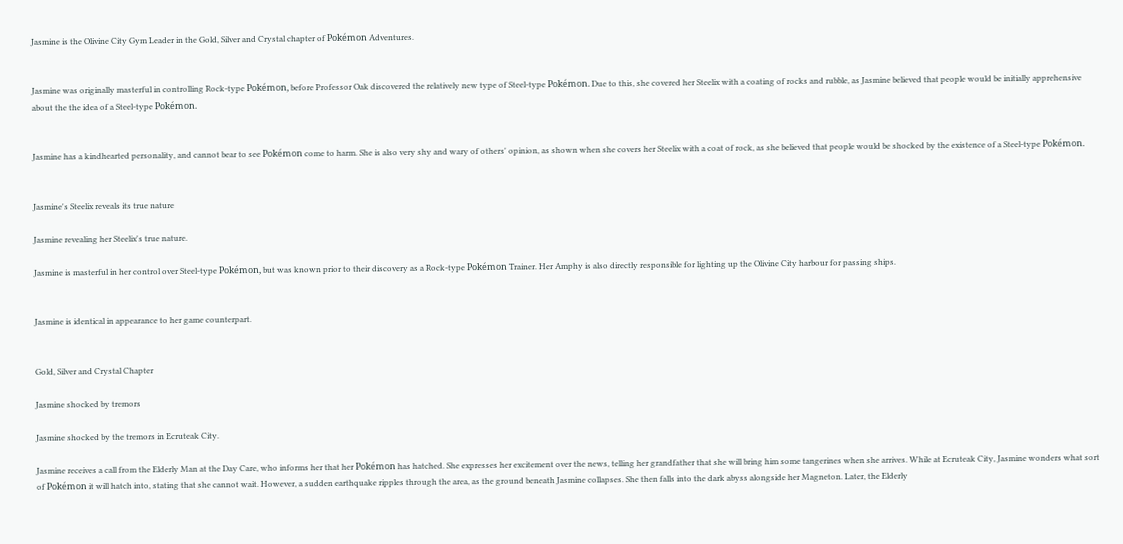Jasmine is the Olivine City Gym Leader in the Gold, Silver and Crystal chapter of Pokémon Adventures.


Jasmine was originally masterful in controlling Rock-type Pokémon, before Professor Oak discovered the relatively new type of Steel-type Pokémon. Due to this, she covered her Steelix with a coating of rocks and rubble, as Jasmine believed that people would be initially apprehensive about the the idea of a Steel-type Pokémon.


Jasmine has a kindhearted personality, and cannot bear to see Pokémon come to harm. She is also very shy and wary of others' opinion, as shown when she covers her Steelix with a coat of rock, as she believed that people would be shocked by the existence of a Steel-type Pokémon.


Jasmine's Steelix reveals its true nature

Jasmine revealing her Steelix's true nature.

Jasmine is masterful in her control over Steel-type Pokémon, but was known prior to their discovery as a Rock-type Pokémon Trainer. Her Amphy is also directly responsible for lighting up the Olivine City harbour for passing ships.


Jasmine is identical in appearance to her game counterpart.


Gold, Silver and Crystal Chapter

Jasmine shocked by tremors

Jasmine shocked by the tremors in Ecruteak City.

Jasmine receives a call from the Elderly Man at the Day Care, who informs her that her Pokémon has hatched. She expresses her excitement over the news, telling her grandfather that she will bring him some tangerines when she arrives. While at Ecruteak City, Jasmine wonders what sort of Pokémon it will hatch into, stating that she cannot wait. However, a sudden earthquake ripples through the area, as the ground beneath Jasmine collapses. She then falls into the dark abyss alongside her Magneton. Later, the Elderly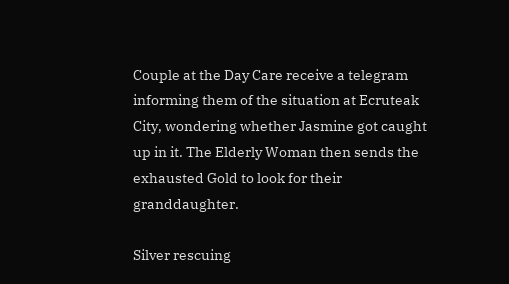Couple at the Day Care receive a telegram informing them of the situation at Ecruteak City, wondering whether Jasmine got caught up in it. The Elderly Woman then sends the exhausted Gold to look for their granddaughter.

Silver rescuing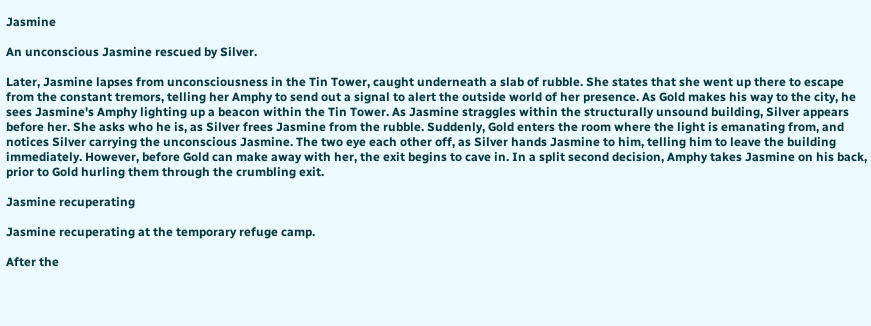Jasmine

An unconscious Jasmine rescued by Silver.

Later, Jasmine lapses from unconsciousness in the Tin Tower, caught underneath a slab of rubble. She states that she went up there to escape from the constant tremors, telling her Amphy to send out a signal to alert the outside world of her presence. As Gold makes his way to the city, he sees Jasmine's Amphy lighting up a beacon within the Tin Tower. As Jasmine straggles within the structurally unsound building, Silver appears before her. She asks who he is, as Silver frees Jasmine from the rubble. Suddenly, Gold enters the room where the light is emanating from, and notices Silver carrying the unconscious Jasmine. The two eye each other off, as Silver hands Jasmine to him, telling him to leave the building immediately. However, before Gold can make away with her, the exit begins to cave in. In a split second decision, Amphy takes Jasmine on his back, prior to Gold hurling them through the crumbling exit.

Jasmine recuperating

Jasmine recuperating at the temporary refuge camp.

After the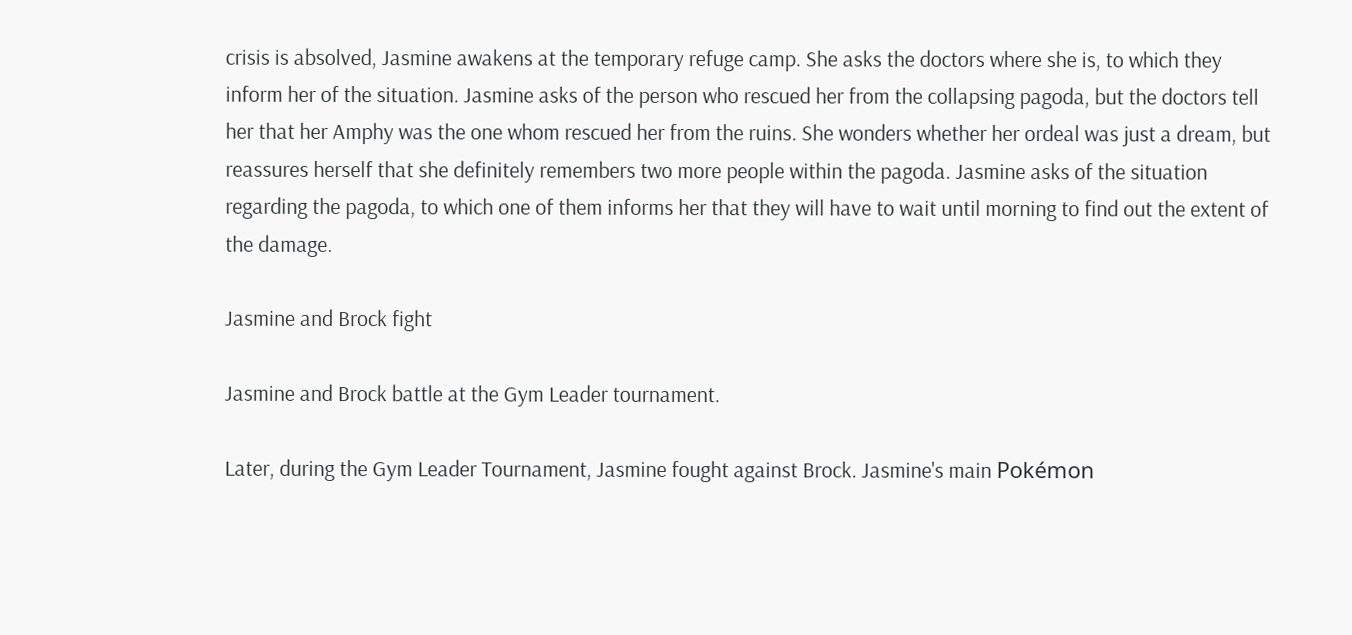crisis is absolved, Jasmine awakens at the temporary refuge camp. She asks the doctors where she is, to which they inform her of the situation. Jasmine asks of the person who rescued her from the collapsing pagoda, but the doctors tell her that her Amphy was the one whom rescued her from the ruins. She wonders whether her ordeal was just a dream, but reassures herself that she definitely remembers two more people within the pagoda. Jasmine asks of the situation regarding the pagoda, to which one of them informs her that they will have to wait until morning to find out the extent of the damage.

Jasmine and Brock fight

Jasmine and Brock battle at the Gym Leader tournament.

Later, during the Gym Leader Tournament, Jasmine fought against Brock. Jasmine's main Pokémon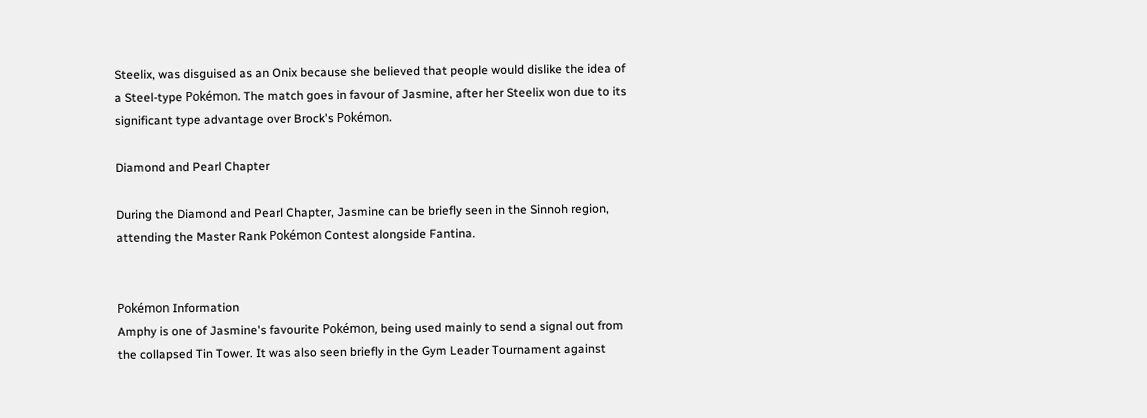Steelix, was disguised as an Onix because she believed that people would dislike the idea of a Steel-type Pokémon. The match goes in favour of Jasmine, after her Steelix won due to its significant type advantage over Brock's Pokémon.

Diamond and Pearl Chapter

During the Diamond and Pearl Chapter, Jasmine can be briefly seen in the Sinnoh region, attending the Master Rank Pokémon Contest alongside Fantina.


Pokémon Information
Amphy is one of Jasmine's favourite Pokémon, being used mainly to send a signal out from the collapsed Tin Tower. It was also seen briefly in the Gym Leader Tournament against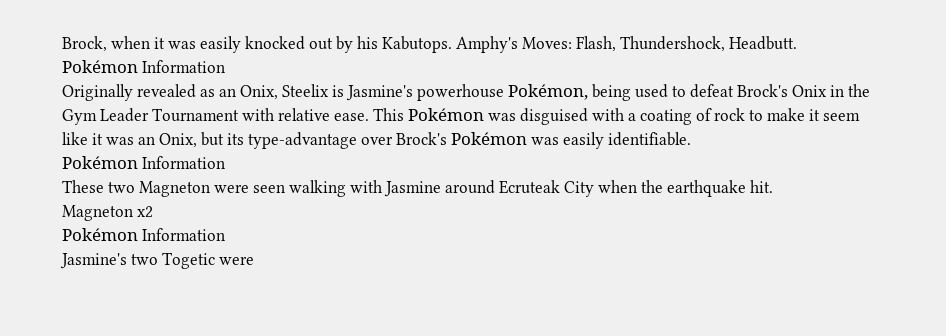Brock, when it was easily knocked out by his Kabutops. Amphy's Moves: Flash, Thundershock, Headbutt.
Pokémon Information
Originally revealed as an Onix, Steelix is Jasmine's powerhouse Pokémon, being used to defeat Brock's Onix in the Gym Leader Tournament with relative ease. This Pokémon was disguised with a coating of rock to make it seem like it was an Onix, but its type-advantage over Brock's Pokémon was easily identifiable.
Pokémon Information
These two Magneton were seen walking with Jasmine around Ecruteak City when the earthquake hit.
Magneton x2
Pokémon Information
Jasmine's two Togetic were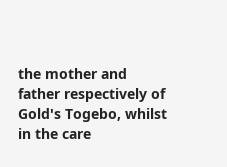the mother and father respectively of Gold's Togebo, whilst in the care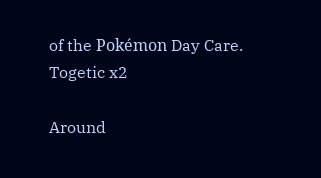of the Pokémon Day Care.
Togetic x2

Around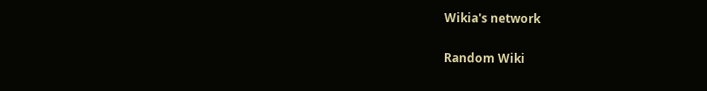Wikia's network

Random Wiki